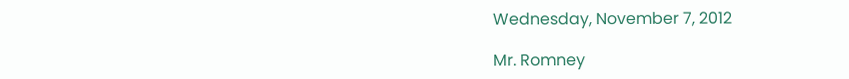Wednesday, November 7, 2012

Mr. Romney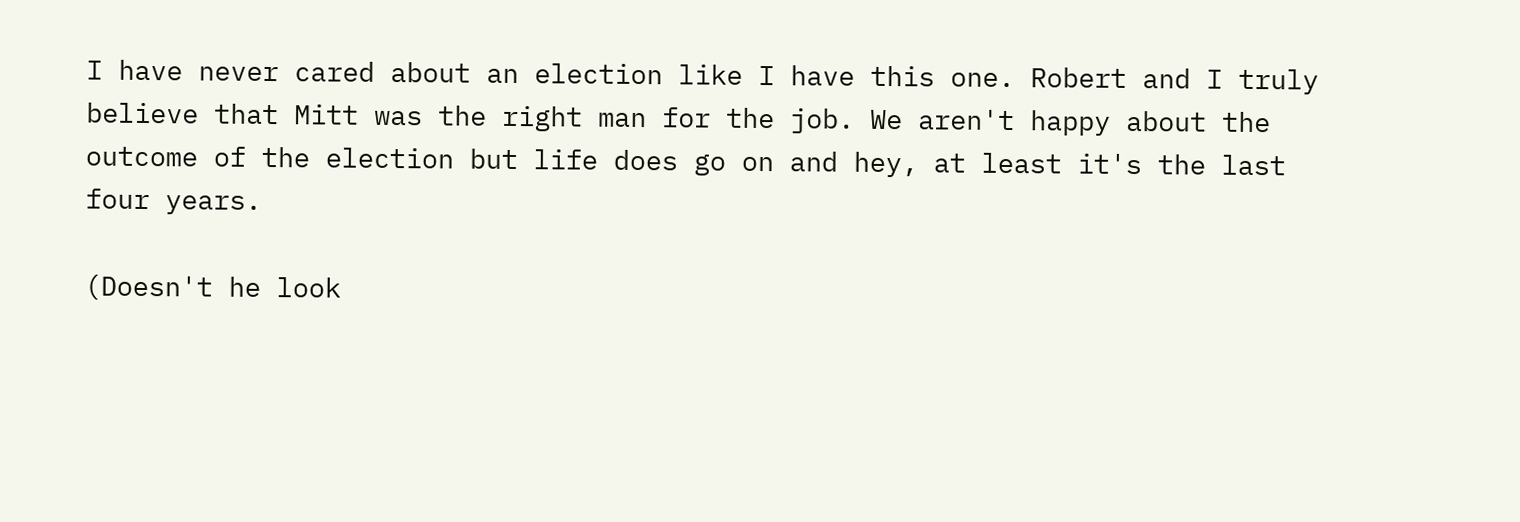I have never cared about an election like I have this one. Robert and I truly believe that Mitt was the right man for the job. We aren't happy about the outcome of the election but life does go on and hey, at least it's the last four years.

(Doesn't he look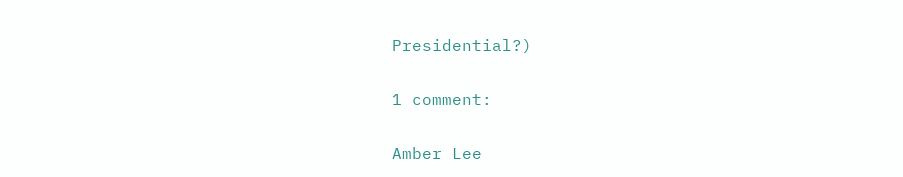Presidential?)

1 comment:

Amber Lee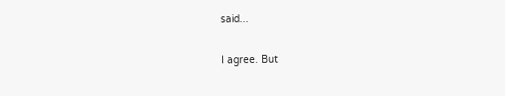said...

I agree. But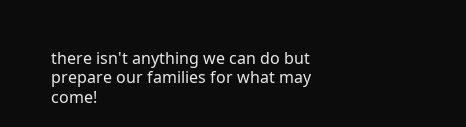there isn't anything we can do but prepare our families for what may come!